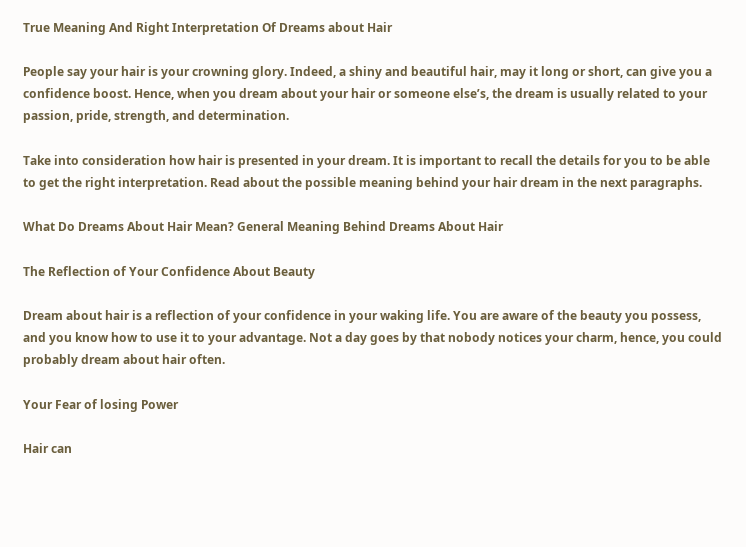True Meaning And Right Interpretation Of Dreams about Hair

People say your hair is your crowning glory. Indeed, a shiny and beautiful hair, may it long or short, can give you a confidence boost. Hence, when you dream about your hair or someone else’s, the dream is usually related to your passion, pride, strength, and determination.

Take into consideration how hair is presented in your dream. It is important to recall the details for you to be able to get the right interpretation. Read about the possible meaning behind your hair dream in the next paragraphs.

What Do Dreams About Hair Mean? General Meaning Behind Dreams About Hair

The Reflection of Your Confidence About Beauty

Dream about hair is a reflection of your confidence in your waking life. You are aware of the beauty you possess, and you know how to use it to your advantage. Not a day goes by that nobody notices your charm, hence, you could probably dream about hair often.

Your Fear of losing Power

Hair can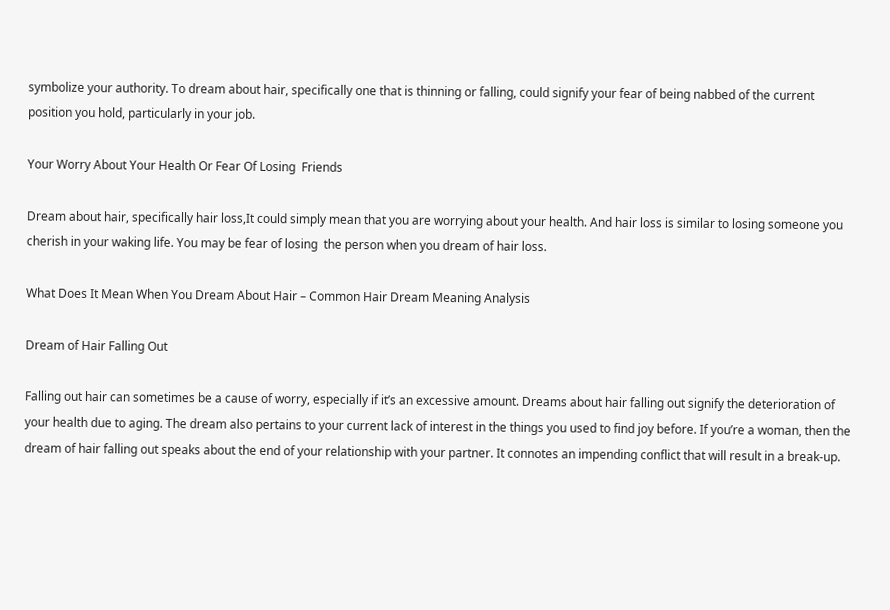symbolize your authority. To dream about hair, specifically one that is thinning or falling, could signify your fear of being nabbed of the current position you hold, particularly in your job.

Your Worry About Your Health Or Fear Of Losing  Friends

Dream about hair, specifically hair loss,It could simply mean that you are worrying about your health. And hair loss is similar to losing someone you cherish in your waking life. You may be fear of losing  the person when you dream of hair loss.

What Does It Mean When You Dream About Hair – Common Hair Dream Meaning Analysis

Dream of Hair Falling Out

Falling out hair can sometimes be a cause of worry, especially if it’s an excessive amount. Dreams about hair falling out signify the deterioration of your health due to aging. The dream also pertains to your current lack of interest in the things you used to find joy before. If you’re a woman, then the dream of hair falling out speaks about the end of your relationship with your partner. It connotes an impending conflict that will result in a break-up.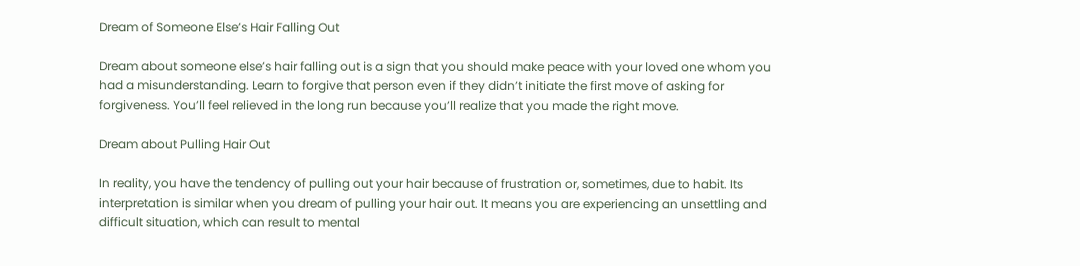Dream of Someone Else’s Hair Falling Out

Dream about someone else’s hair falling out is a sign that you should make peace with your loved one whom you had a misunderstanding. Learn to forgive that person even if they didn’t initiate the first move of asking for forgiveness. You’ll feel relieved in the long run because you’ll realize that you made the right move.

Dream about Pulling Hair Out

In reality, you have the tendency of pulling out your hair because of frustration or, sometimes, due to habit. Its interpretation is similar when you dream of pulling your hair out. It means you are experiencing an unsettling and difficult situation, which can result to mental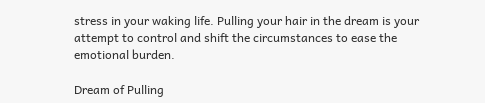stress in your waking life. Pulling your hair in the dream is your attempt to control and shift the circumstances to ease the emotional burden.

Dream of Pulling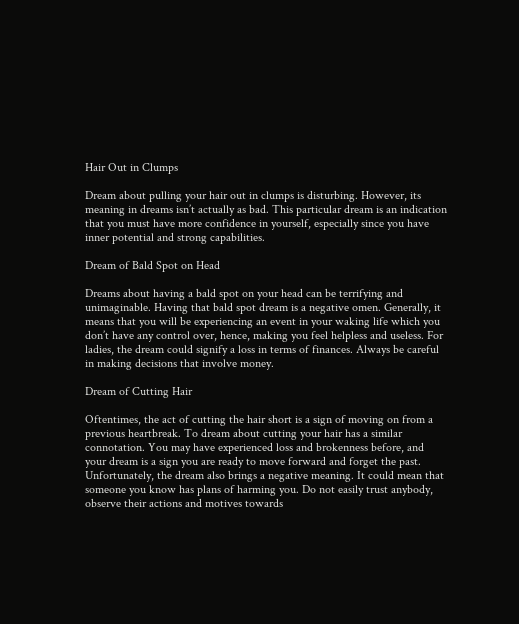Hair Out in Clumps

Dream about pulling your hair out in clumps is disturbing. However, its meaning in dreams isn’t actually as bad. This particular dream is an indication that you must have more confidence in yourself, especially since you have inner potential and strong capabilities.

Dream of Bald Spot on Head

Dreams about having a bald spot on your head can be terrifying and unimaginable. Having that bald spot dream is a negative omen. Generally, it means that you will be experiencing an event in your waking life which you don’t have any control over, hence, making you feel helpless and useless. For ladies, the dream could signify a loss in terms of finances. Always be careful in making decisions that involve money.

Dream of Cutting Hair

Oftentimes, the act of cutting the hair short is a sign of moving on from a previous heartbreak. To dream about cutting your hair has a similar connotation. You may have experienced loss and brokenness before, and your dream is a sign you are ready to move forward and forget the past. Unfortunately, the dream also brings a negative meaning. It could mean that someone you know has plans of harming you. Do not easily trust anybody, observe their actions and motives towards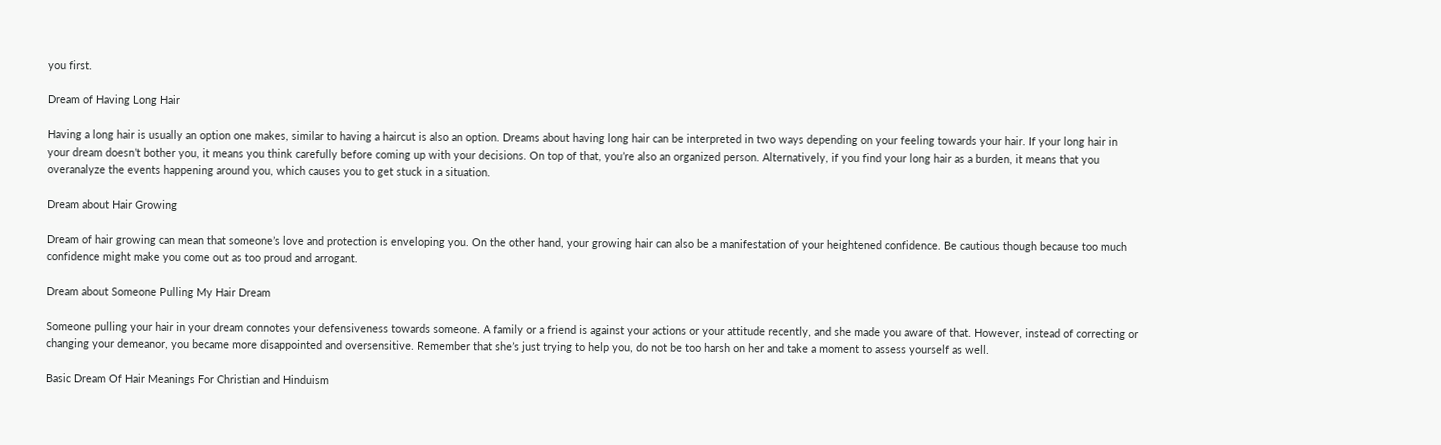you first.

Dream of Having Long Hair

Having a long hair is usually an option one makes, similar to having a haircut is also an option. Dreams about having long hair can be interpreted in two ways depending on your feeling towards your hair. If your long hair in your dream doesn’t bother you, it means you think carefully before coming up with your decisions. On top of that, you’re also an organized person. Alternatively, if you find your long hair as a burden, it means that you overanalyze the events happening around you, which causes you to get stuck in a situation.

Dream about Hair Growing

Dream of hair growing can mean that someone’s love and protection is enveloping you. On the other hand, your growing hair can also be a manifestation of your heightened confidence. Be cautious though because too much confidence might make you come out as too proud and arrogant.

Dream about Someone Pulling My Hair Dream

Someone pulling your hair in your dream connotes your defensiveness towards someone. A family or a friend is against your actions or your attitude recently, and she made you aware of that. However, instead of correcting or changing your demeanor, you became more disappointed and oversensitive. Remember that she’s just trying to help you, do not be too harsh on her and take a moment to assess yourself as well.

Basic Dream Of Hair Meanings For Christian and Hinduism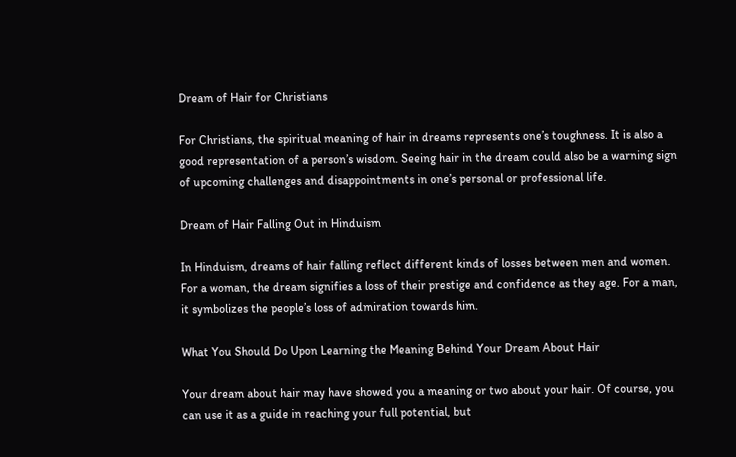Dream of Hair for Christians

For Christians, the spiritual meaning of hair in dreams represents one’s toughness. It is also a good representation of a person’s wisdom. Seeing hair in the dream could also be a warning sign of upcoming challenges and disappointments in one’s personal or professional life.

Dream of Hair Falling Out in Hinduism

In Hinduism, dreams of hair falling reflect different kinds of losses between men and women. For a woman, the dream signifies a loss of their prestige and confidence as they age. For a man, it symbolizes the people’s loss of admiration towards him.

What You Should Do Upon Learning the Meaning Behind Your Dream About Hair

Your dream about hair may have showed you a meaning or two about your hair. Of course, you can use it as a guide in reaching your full potential, but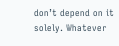don’t depend on it solely. Whatever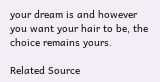your dream is and however you want your hair to be, the choice remains yours.

Related Source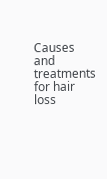Causes and treatments for hair loss